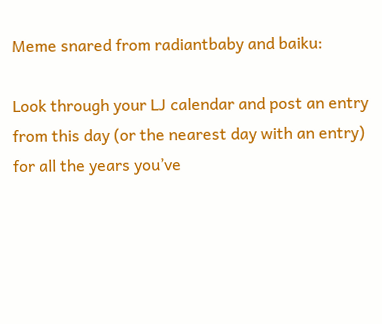Meme snared from radiantbaby and baiku:

Look through your LJ calendar and post an entry from this day (or the nearest day with an entry) for all the years you’ve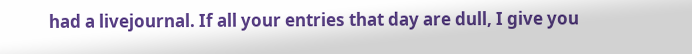had a livejournal. If all your entries that day are dull, I give you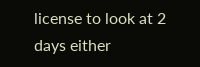license to look at 2 days either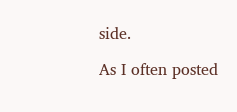side.

As I often posted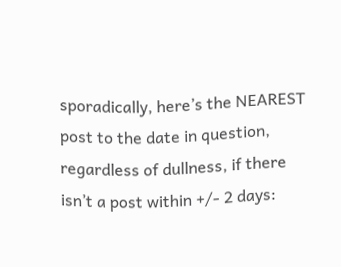sporadically, here’s the NEAREST post to the date in question, regardless of dullness, if there isn’t a post within +/- 2 days: